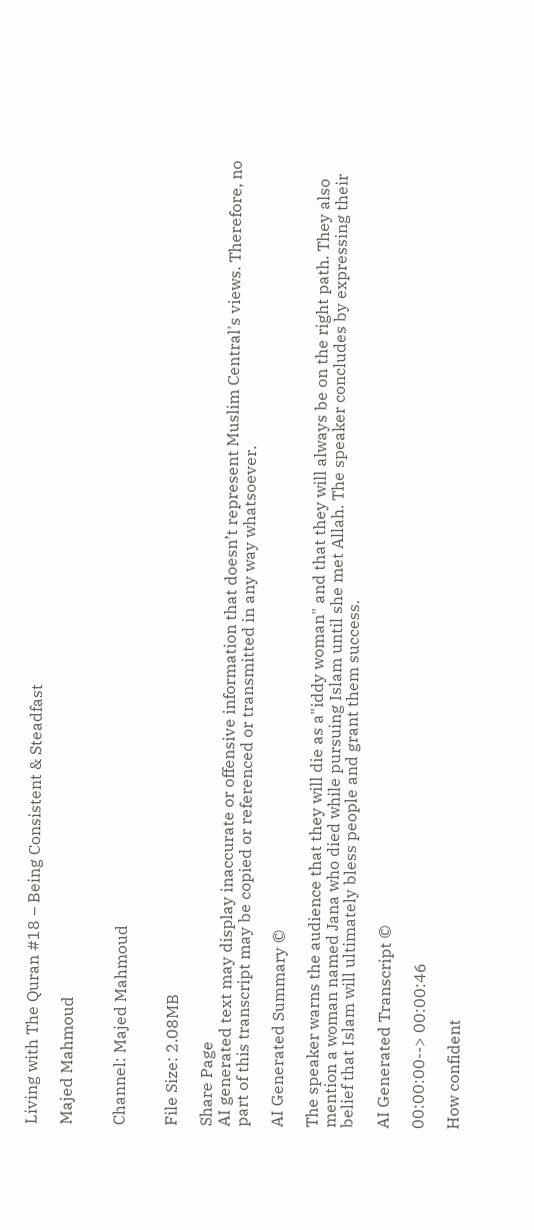Living with The Quran #18 – Being Consistent & Steadfast

Majed Mahmoud


Channel: Majed Mahmoud


File Size: 2.08MB

Share Page
AI generated text may display inaccurate or offensive information that doesn’t represent Muslim Central's views. Therefore, no part of this transcript may be copied or referenced or transmitted in any way whatsoever.

AI Generated Summary ©

The speaker warns the audience that they will die as a"iddy woman" and that they will always be on the right path. They also mention a woman named Jana who died while pursuing Islam until she met Allah. The speaker concludes by expressing their belief that Islam will ultimately bless people and grant them success.

AI Generated Transcript ©

00:00:00--> 00:00:46

How confident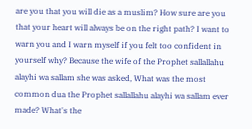are you that you will die as a muslim? How sure are you that your heart will always be on the right path? I want to warn you and I warn myself if you felt too confident in yourself why? Because the wife of the Prophet sallallahu alayhi wa sallam she was asked, What was the most common dua the Prophet sallallahu alayhi wa sallam ever made? What's the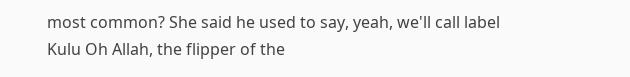most common? She said he used to say, yeah, we'll call label Kulu Oh Allah, the flipper of the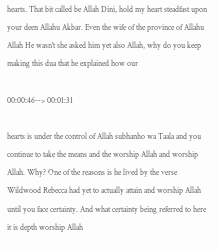hearts. That bit called be Allah Dini, hold my heart steadfast upon your deen Allahu Akbar. Even the wife of the province of Allahu Allah He wasn't she asked him yet also Allah, why do you keep making this dua that he explained how our

00:00:46--> 00:01:31

hearts is under the control of Allah subhanho wa Taala and you continue to take the means and the worship Allah and worship Allah. Why? One of the reasons is he lived by the verse Wildwood Rebecca had yet to actually attain and worship Allah until you face certainty. And what certainty being referred to here it is depth worship Allah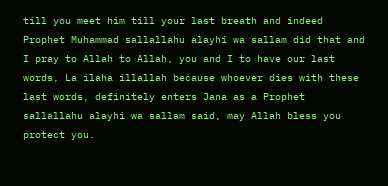till you meet him till your last breath and indeed Prophet Muhammad sallallahu alayhi wa sallam did that and I pray to Allah to Allah, you and I to have our last words, La ilaha illallah because whoever dies with these last words, definitely enters Jana as a Prophet sallallahu alayhi wa sallam said, may Allah bless you protect you.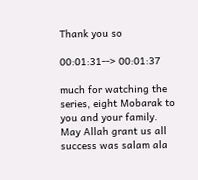Thank you so

00:01:31--> 00:01:37

much for watching the series, eight Mobarak to you and your family. May Allah grant us all success was salam ala